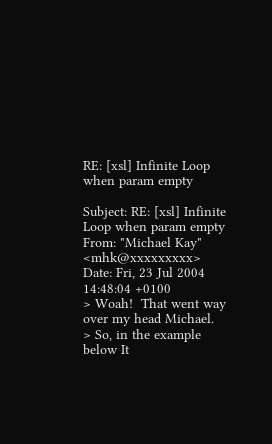RE: [xsl] Infinite Loop when param empty

Subject: RE: [xsl] Infinite Loop when param empty
From: "Michael Kay" <mhk@xxxxxxxxx>
Date: Fri, 23 Jul 2004 14:48:04 +0100
> Woah!  That went way over my head Michael.
> So, in the example below It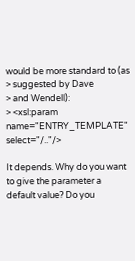would be more standard to (as
> suggested by Dave
> and Wendell):
> <xsl:param name="ENTRY_TEMPLATE" select="/.."/>

It depends. Why do you want to give the parameter a default value? Do you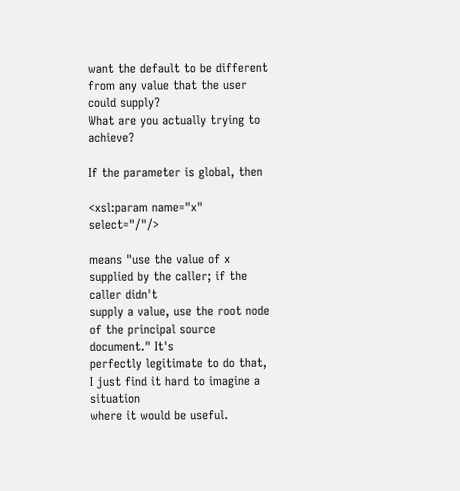want the default to be different from any value that the user could supply?
What are you actually trying to achieve?

If the parameter is global, then

<xsl:param name="x" select="/"/>

means "use the value of x supplied by the caller; if the caller didn't
supply a value, use the root node of the principal source document." It's
perfectly legitimate to do that, I just find it hard to imagine a situation
where it would be useful.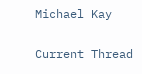Michael Kay

Current Thread